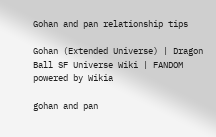Gohan and pan relationship tips

Gohan (Extended Universe) | Dragon Ball SF Universe Wiki | FANDOM powered by Wikia

gohan and pan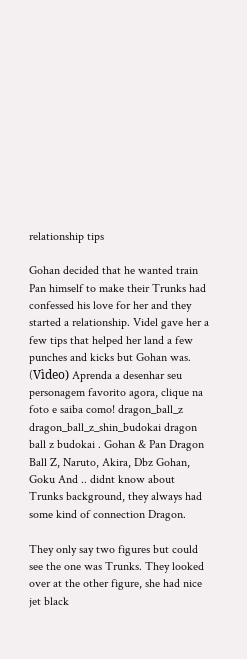relationship tips

Gohan decided that he wanted train Pan himself to make their Trunks had confessed his love for her and they started a relationship. Videl gave her a few tips that helped her land a few punches and kicks but Gohan was. (Vìdeo) Aprenda a desenhar seu personagem favorito agora, clique na foto e saiba como! dragon_ball_z dragon_ball_z_shin_budokai dragon ball z budokai . Gohan & Pan Dragon Ball Z, Naruto, Akira, Dbz Gohan, Goku And .. didnt know about Trunks background, they always had some kind of connection Dragon.

They only say two figures but could see the one was Trunks. They looked over at the other figure, she had nice jet black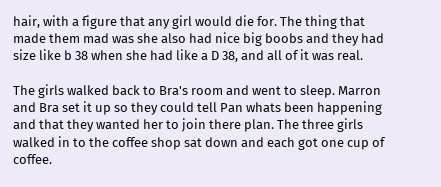hair, with a figure that any girl would die for. The thing that made them mad was she also had nice big boobs and they had size like b 38 when she had like a D 38, and all of it was real.

The girls walked back to Bra's room and went to sleep. Marron and Bra set it up so they could tell Pan whats been happening and that they wanted her to join there plan. The three girls walked in to the coffee shop sat down and each got one cup of coffee.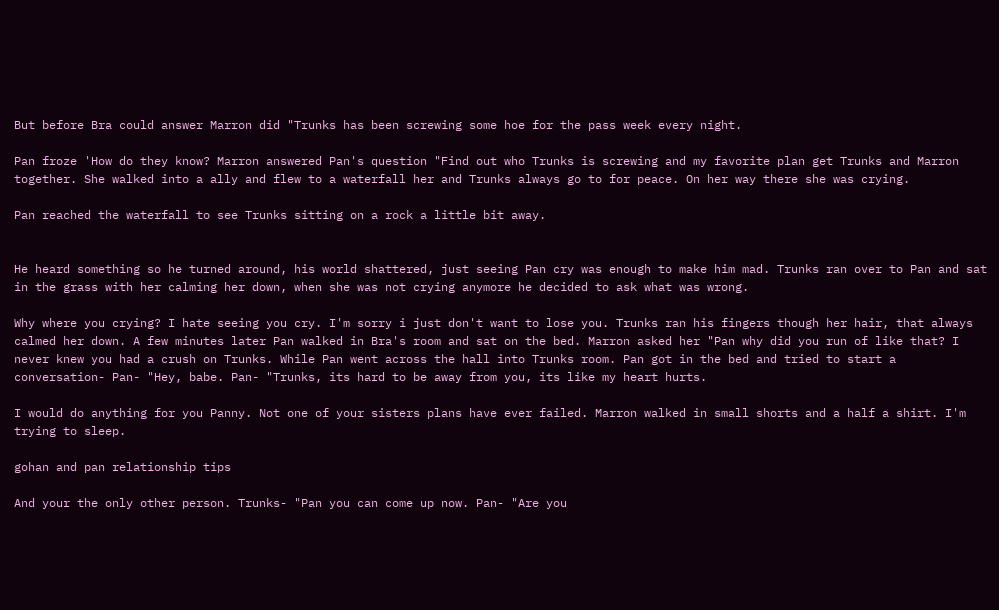But before Bra could answer Marron did "Trunks has been screwing some hoe for the pass week every night.

Pan froze 'How do they know? Marron answered Pan's question "Find out who Trunks is screwing and my favorite plan get Trunks and Marron together. She walked into a ally and flew to a waterfall her and Trunks always go to for peace. On her way there she was crying.

Pan reached the waterfall to see Trunks sitting on a rock a little bit away.


He heard something so he turned around, his world shattered, just seeing Pan cry was enough to make him mad. Trunks ran over to Pan and sat in the grass with her calming her down, when she was not crying anymore he decided to ask what was wrong.

Why where you crying? I hate seeing you cry. I'm sorry i just don't want to lose you. Trunks ran his fingers though her hair, that always calmed her down. A few minutes later Pan walked in Bra's room and sat on the bed. Marron asked her "Pan why did you run of like that? I never knew you had a crush on Trunks. While Pan went across the hall into Trunks room. Pan got in the bed and tried to start a conversation- Pan- "Hey, babe. Pan- "Trunks, its hard to be away from you, its like my heart hurts.

I would do anything for you Panny. Not one of your sisters plans have ever failed. Marron walked in small shorts and a half a shirt. I'm trying to sleep.

gohan and pan relationship tips

And your the only other person. Trunks- "Pan you can come up now. Pan- "Are you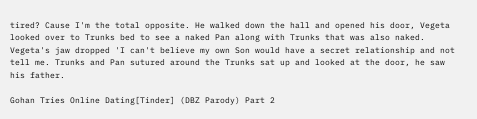tired? Cause I'm the total opposite. He walked down the hall and opened his door, Vegeta looked over to Trunks bed to see a naked Pan along with Trunks that was also naked. Vegeta's jaw dropped 'I can't believe my own Son would have a secret relationship and not tell me. Trunks and Pan sutured around the Trunks sat up and looked at the door, he saw his father.

Gohan Tries Online Dating[Tinder] (DBZ Parody) Part 2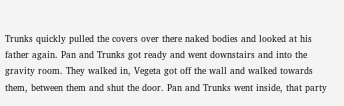Trunks quickly pulled the covers over there naked bodies and looked at his father again. Pan and Trunks got ready and went downstairs and into the gravity room. They walked in, Vegeta got off the wall and walked towards them, between them and shut the door. Pan and Trunks went inside, that party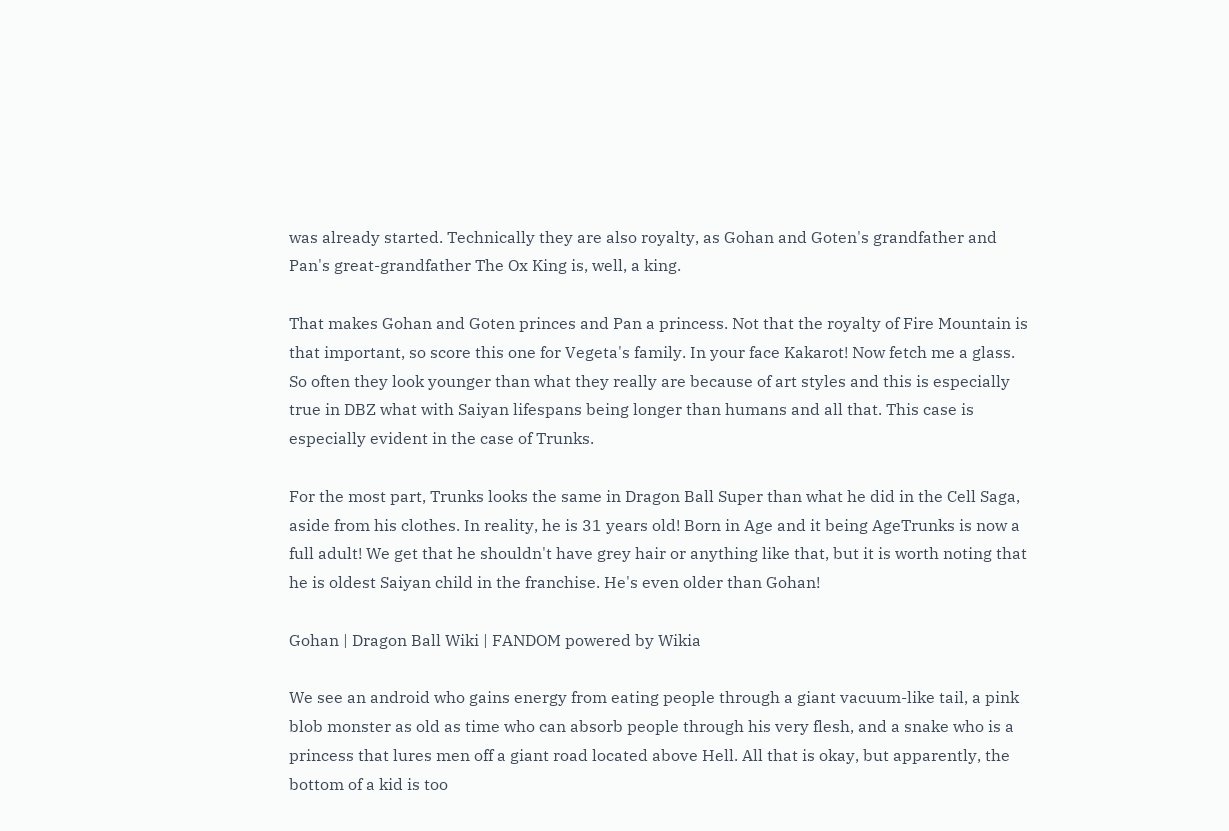was already started. Technically they are also royalty, as Gohan and Goten's grandfather and Pan's great-grandfather The Ox King is, well, a king.

That makes Gohan and Goten princes and Pan a princess. Not that the royalty of Fire Mountain is that important, so score this one for Vegeta's family. In your face Kakarot! Now fetch me a glass. So often they look younger than what they really are because of art styles and this is especially true in DBZ what with Saiyan lifespans being longer than humans and all that. This case is especially evident in the case of Trunks.

For the most part, Trunks looks the same in Dragon Ball Super than what he did in the Cell Saga, aside from his clothes. In reality, he is 31 years old! Born in Age and it being AgeTrunks is now a full adult! We get that he shouldn't have grey hair or anything like that, but it is worth noting that he is oldest Saiyan child in the franchise. He's even older than Gohan!

Gohan | Dragon Ball Wiki | FANDOM powered by Wikia

We see an android who gains energy from eating people through a giant vacuum-like tail, a pink blob monster as old as time who can absorb people through his very flesh, and a snake who is a princess that lures men off a giant road located above Hell. All that is okay, but apparently, the bottom of a kid is too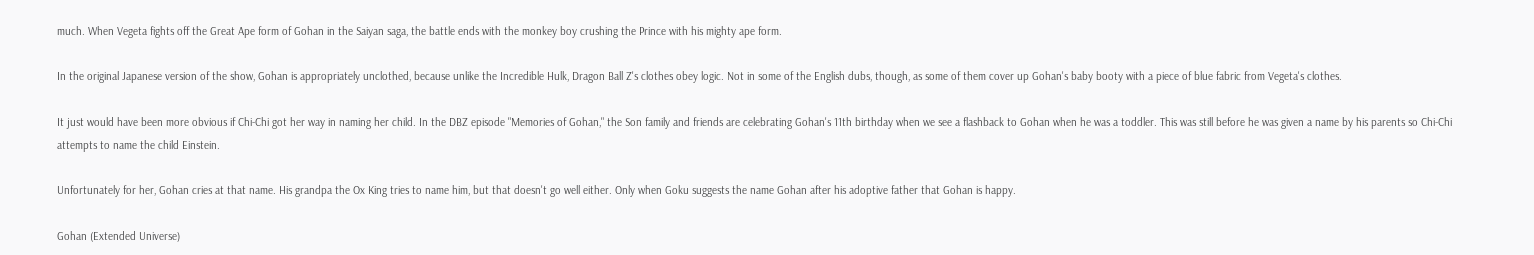much. When Vegeta fights off the Great Ape form of Gohan in the Saiyan saga, the battle ends with the monkey boy crushing the Prince with his mighty ape form.

In the original Japanese version of the show, Gohan is appropriately unclothed, because unlike the Incredible Hulk, Dragon Ball Z's clothes obey logic. Not in some of the English dubs, though, as some of them cover up Gohan's baby booty with a piece of blue fabric from Vegeta's clothes.

It just would have been more obvious if Chi-Chi got her way in naming her child. In the DBZ episode "Memories of Gohan," the Son family and friends are celebrating Gohan's 11th birthday when we see a flashback to Gohan when he was a toddler. This was still before he was given a name by his parents so Chi-Chi attempts to name the child Einstein.

Unfortunately for her, Gohan cries at that name. His grandpa the Ox King tries to name him, but that doesn't go well either. Only when Goku suggests the name Gohan after his adoptive father that Gohan is happy.

Gohan (Extended Universe)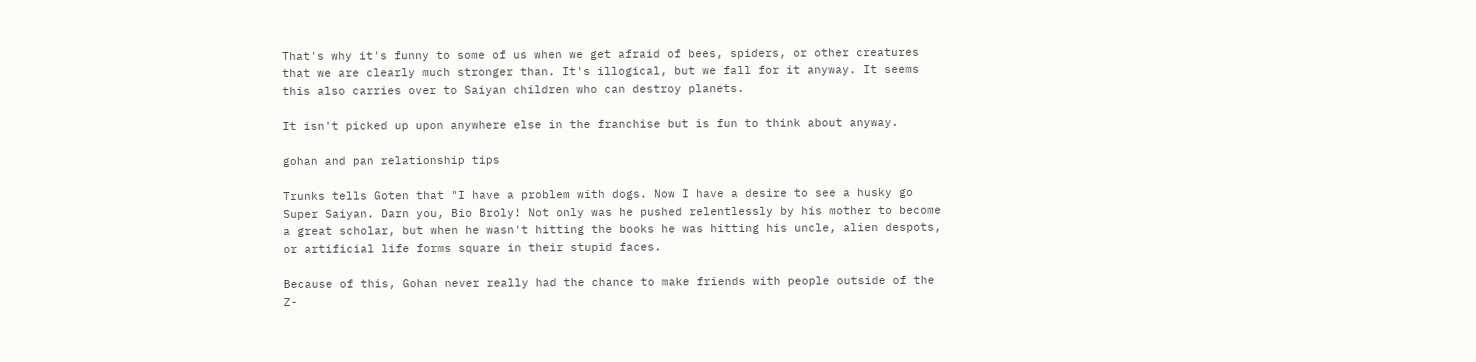That's why it's funny to some of us when we get afraid of bees, spiders, or other creatures that we are clearly much stronger than. It's illogical, but we fall for it anyway. It seems this also carries over to Saiyan children who can destroy planets.

It isn't picked up upon anywhere else in the franchise but is fun to think about anyway.

gohan and pan relationship tips

Trunks tells Goten that "I have a problem with dogs. Now I have a desire to see a husky go Super Saiyan. Darn you, Bio Broly! Not only was he pushed relentlessly by his mother to become a great scholar, but when he wasn't hitting the books he was hitting his uncle, alien despots, or artificial life forms square in their stupid faces.

Because of this, Gohan never really had the chance to make friends with people outside of the Z-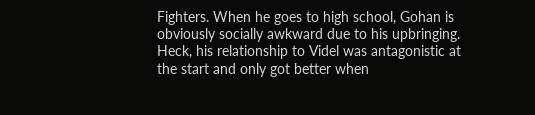Fighters. When he goes to high school, Gohan is obviously socially awkward due to his upbringing. Heck, his relationship to Videl was antagonistic at the start and only got better when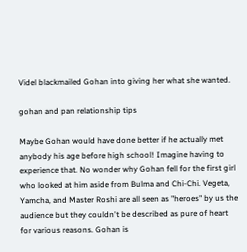Videl blackmailed Gohan into giving her what she wanted.

gohan and pan relationship tips

Maybe Gohan would have done better if he actually met anybody his age before high school! Imagine having to experience that. No wonder why Gohan fell for the first girl who looked at him aside from Bulma and Chi-Chi. Vegeta, Yamcha, and Master Roshi are all seen as "heroes" by us the audience but they couldn't be described as pure of heart for various reasons. Gohan is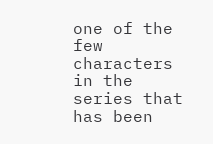one of the few characters in the series that has been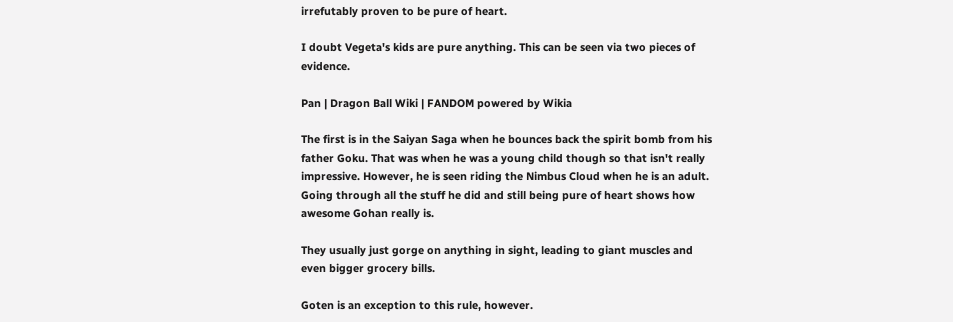irrefutably proven to be pure of heart.

I doubt Vegeta's kids are pure anything. This can be seen via two pieces of evidence.

Pan | Dragon Ball Wiki | FANDOM powered by Wikia

The first is in the Saiyan Saga when he bounces back the spirit bomb from his father Goku. That was when he was a young child though so that isn't really impressive. However, he is seen riding the Nimbus Cloud when he is an adult. Going through all the stuff he did and still being pure of heart shows how awesome Gohan really is.

They usually just gorge on anything in sight, leading to giant muscles and even bigger grocery bills.

Goten is an exception to this rule, however.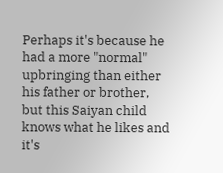Perhaps it's because he had a more "normal" upbringing than either his father or brother, but this Saiyan child knows what he likes and it's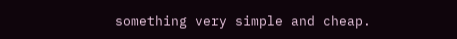something very simple and cheap.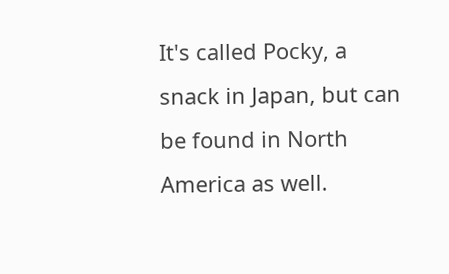It's called Pocky, a snack in Japan, but can be found in North America as well.